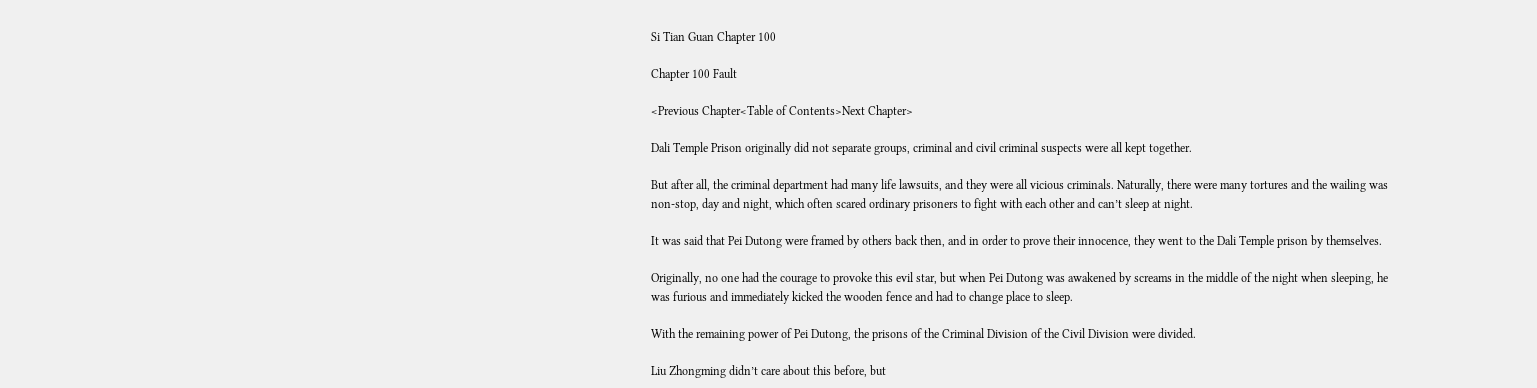Si Tian Guan Chapter 100

Chapter 100 Fault

<Previous Chapter<Table of Contents>Next Chapter>

Dali Temple Prison originally did not separate groups, criminal and civil criminal suspects were all kept together.

But after all, the criminal department had many life lawsuits, and they were all vicious criminals. Naturally, there were many tortures and the wailing was non-stop, day and night, which often scared ordinary prisoners to fight with each other and can’t sleep at night.

It was said that Pei Dutong were framed by others back then, and in order to prove their innocence, they went to the Dali Temple prison by themselves.

Originally, no one had the courage to provoke this evil star, but when Pei Dutong was awakened by screams in the middle of the night when sleeping, he was furious and immediately kicked the wooden fence and had to change place to sleep.

With the remaining power of Pei Dutong, the prisons of the Criminal Division of the Civil Division were divided.

Liu Zhongming didn’t care about this before, but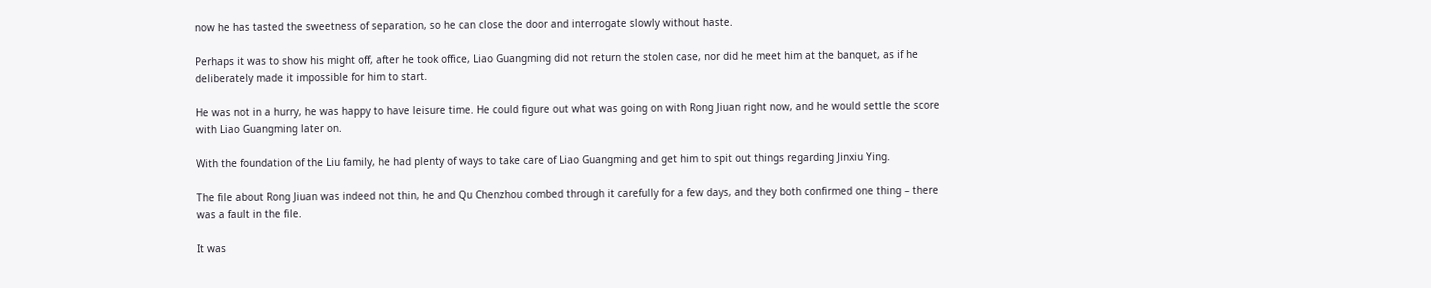now he has tasted the sweetness of separation, so he can close the door and interrogate slowly without haste.

Perhaps it was to show his might off, after he took office, Liao Guangming did not return the stolen case, nor did he meet him at the banquet, as if he deliberately made it impossible for him to start.

He was not in a hurry, he was happy to have leisure time. He could figure out what was going on with Rong Jiuan right now, and he would settle the score with Liao Guangming later on.

With the foundation of the Liu family, he had plenty of ways to take care of Liao Guangming and get him to spit out things regarding Jinxiu Ying.

The file about Rong Jiuan was indeed not thin, he and Qu Chenzhou combed through it carefully for a few days, and they both confirmed one thing – there was a fault in the file.

It was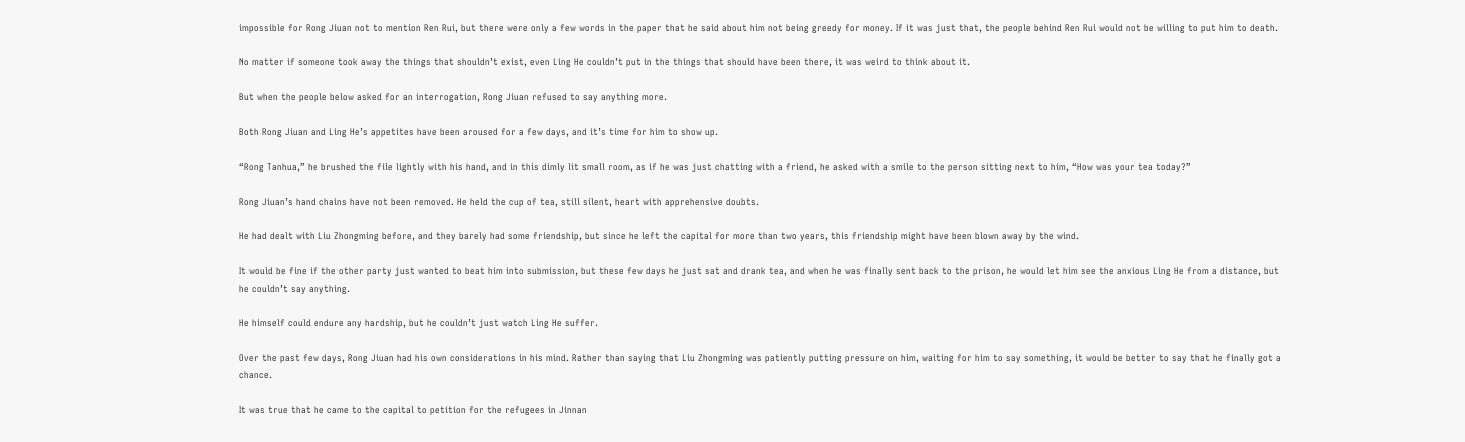impossible for Rong Jiuan not to mention Ren Rui, but there were only a few words in the paper that he said about him not being greedy for money. If it was just that, the people behind Ren Rui would not be willing to put him to death.

No matter if someone took away the things that shouldn’t exist, even Ling He couldn’t put in the things that should have been there, it was weird to think about it.

But when the people below asked for an interrogation, Rong Jiuan refused to say anything more.

Both Rong Jiuan and Ling He’s appetites have been aroused for a few days, and it’s time for him to show up.

“Rong Tanhua,” he brushed the file lightly with his hand, and in this dimly lit small room, as if he was just chatting with a friend, he asked with a smile to the person sitting next to him, “How was your tea today?”

Rong Jiuan’s hand chains have not been removed. He held the cup of tea, still silent, heart with apprehensive doubts.

He had dealt with Liu Zhongming before, and they barely had some friendship, but since he left the capital for more than two years, this friendship might have been blown away by the wind.

It would be fine if the other party just wanted to beat him into submission, but these few days he just sat and drank tea, and when he was finally sent back to the prison, he would let him see the anxious Ling He from a distance, but he couldn’t say anything.

He himself could endure any hardship, but he couldn’t just watch Ling He suffer.

Over the past few days, Rong Jiuan had his own considerations in his mind. Rather than saying that Liu Zhongming was patiently putting pressure on him, waiting for him to say something, it would be better to say that he finally got a chance.

It was true that he came to the capital to petition for the refugees in Jinnan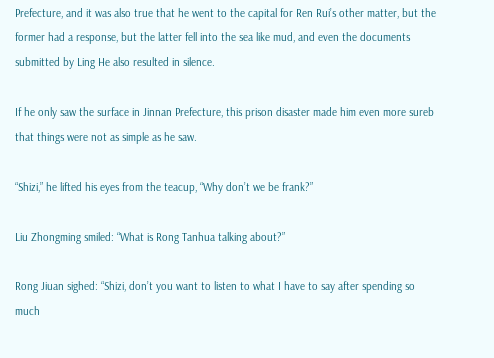Prefecture, and it was also true that he went to the capital for Ren Rui’s other matter, but the former had a response, but the latter fell into the sea like mud, and even the documents submitted by Ling He also resulted in silence.

If he only saw the surface in Jinnan Prefecture, this prison disaster made him even more sureb that things were not as simple as he saw.

“Shizi,” he lifted his eyes from the teacup, “Why don’t we be frank?”

Liu Zhongming smiled: “What is Rong Tanhua talking about?”

Rong Jiuan sighed: “Shizi, don’t you want to listen to what I have to say after spending so much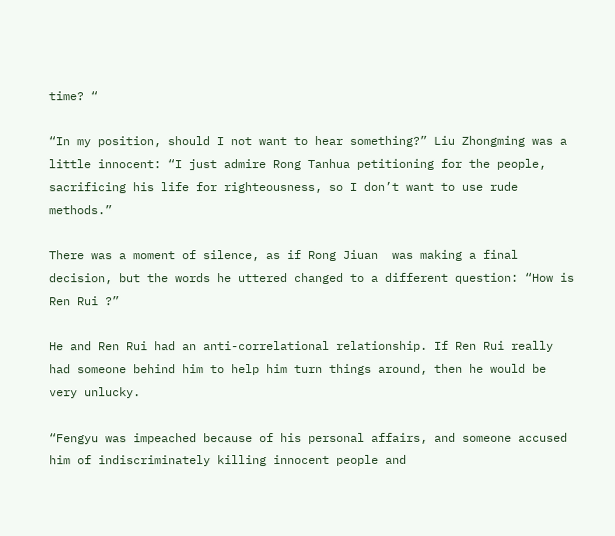time? “

“In my position, should I not want to hear something?” Liu Zhongming was a little innocent: “I just admire Rong Tanhua petitioning for the people, sacrificing his life for righteousness, so I don’t want to use rude methods.”

There was a moment of silence, as if Rong Jiuan  was making a final decision, but the words he uttered changed to a different question: “How is Ren Rui ?”

He and Ren Rui had an anti-correlational relationship. If Ren Rui really had someone behind him to help him turn things around, then he would be very unlucky.

“Fengyu was impeached because of his personal affairs, and someone accused him of indiscriminately killing innocent people and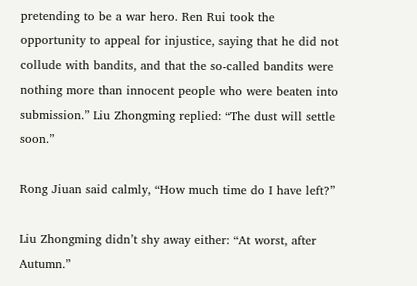pretending to be a war hero. Ren Rui took the opportunity to appeal for injustice, saying that he did not collude with bandits, and that the so-called bandits were nothing more than innocent people who were beaten into submission.” Liu Zhongming replied: “The dust will settle soon.”

Rong Jiuan said calmly, “How much time do I have left?”

Liu Zhongming didn’t shy away either: “At worst, after Autumn.”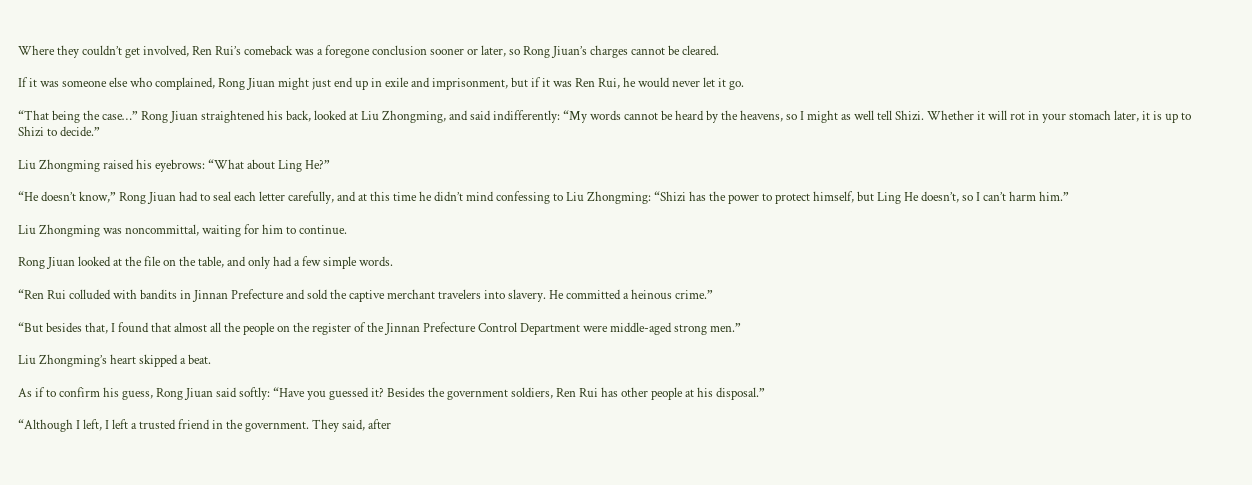Where they couldn’t get involved, Ren Rui’s comeback was a foregone conclusion sooner or later, so Rong Jiuan’s charges cannot be cleared.

If it was someone else who complained, Rong Jiuan might just end up in exile and imprisonment, but if it was Ren Rui, he would never let it go.

“That being the case…” Rong Jiuan straightened his back, looked at Liu Zhongming, and said indifferently: “My words cannot be heard by the heavens, so I might as well tell Shizi. Whether it will rot in your stomach later, it is up to Shizi to decide.”

Liu Zhongming raised his eyebrows: “What about Ling He?”

“He doesn’t know,” Rong Jiuan had to seal each letter carefully, and at this time he didn’t mind confessing to Liu Zhongming: “Shizi has the power to protect himself, but Ling He doesn’t, so I can’t harm him.”

Liu Zhongming was noncommittal, waiting for him to continue.

Rong Jiuan looked at the file on the table, and only had a few simple words.

“Ren Rui colluded with bandits in Jinnan Prefecture and sold the captive merchant travelers into slavery. He committed a heinous crime.”

“But besides that, I found that almost all the people on the register of the Jinnan Prefecture Control Department were middle-aged strong men.”

Liu Zhongming’s heart skipped a beat.

As if to confirm his guess, Rong Jiuan said softly: “Have you guessed it? Besides the government soldiers, Ren Rui has other people at his disposal.”

“Although I left, I left a trusted friend in the government. They said, after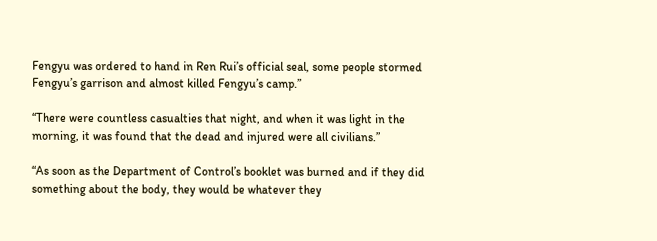Fengyu was ordered to hand in Ren Rui’s official seal, some people stormed Fengyu’s garrison and almost killed Fengyu’s camp.”

“There were countless casualties that night, and when it was light in the morning, it was found that the dead and injured were all civilians.”

“As soon as the Department of Control’s booklet was burned and if they did something about the body, they would be whatever they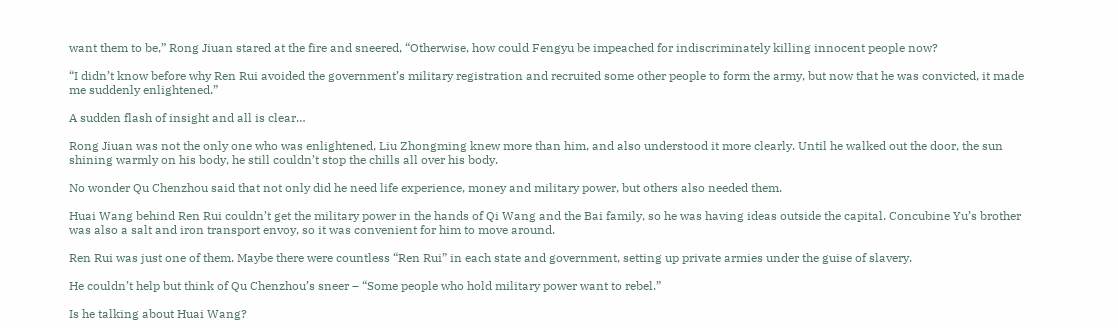want them to be,” Rong Jiuan stared at the fire and sneered, “Otherwise, how could Fengyu be impeached for indiscriminately killing innocent people now?

“I didn’t know before why Ren Rui avoided the government’s military registration and recruited some other people to form the army, but now that he was convicted, it made me suddenly enlightened.”

A sudden flash of insight and all is clear…

Rong Jiuan was not the only one who was enlightened, Liu Zhongming knew more than him, and also understood it more clearly. Until he walked out the door, the sun shining warmly on his body, he still couldn’t stop the chills all over his body.

No wonder Qu Chenzhou said that not only did he need life experience, money and military power, but others also needed them.

Huai Wang behind Ren Rui couldn’t get the military power in the hands of Qi Wang and the Bai family, so he was having ideas outside the capital. Concubine Yu’s brother was also a salt and iron transport envoy, so it was convenient for him to move around.

Ren Rui was just one of them. Maybe there were countless “Ren Rui” in each state and government, setting up private armies under the guise of slavery.

He couldn’t help but think of Qu Chenzhou’s sneer – “Some people who hold military power want to rebel.”

Is he talking about Huai Wang?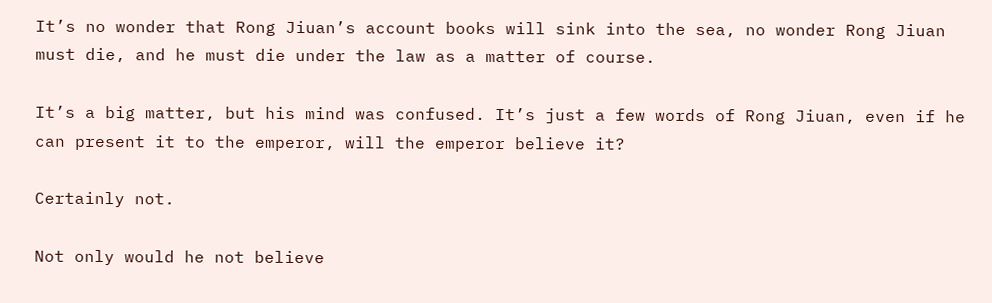It’s no wonder that Rong Jiuan’s account books will sink into the sea, no wonder Rong Jiuan must die, and he must die under the law as a matter of course.

It’s a big matter, but his mind was confused. It’s just a few words of Rong Jiuan, even if he can present it to the emperor, will the emperor believe it?

Certainly not.

Not only would he not believe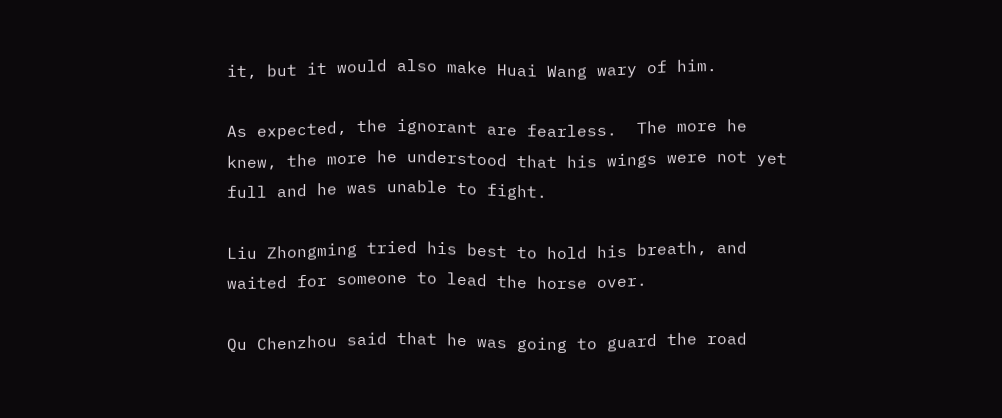it, but it would also make Huai Wang wary of him.

As expected, the ignorant are fearless.  The more he knew, the more he understood that his wings were not yet full and he was unable to fight.

Liu Zhongming tried his best to hold his breath, and waited for someone to lead the horse over.

Qu Chenzhou said that he was going to guard the road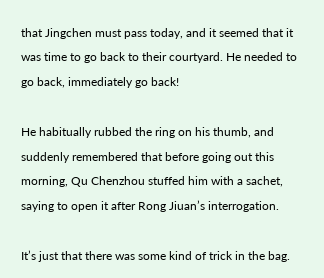that Jingchen must pass today, and it seemed that it was time to go back to their courtyard. He needed to go back, immediately go back!

He habitually rubbed the ring on his thumb, and suddenly remembered that before going out this morning, Qu Chenzhou stuffed him with a sachet, saying to open it after Rong Jiuan’s interrogation.

It’s just that there was some kind of trick in the bag.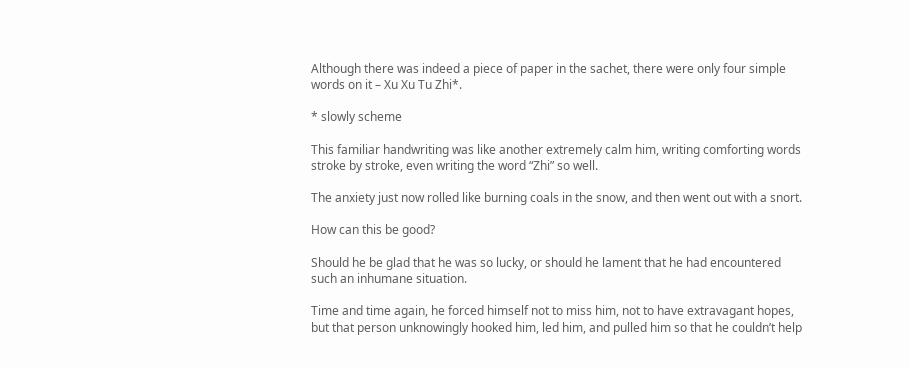Although there was indeed a piece of paper in the sachet, there were only four simple words on it – Xu Xu Tu Zhi*.

* slowly scheme

This familiar handwriting was like another extremely calm him, writing comforting words stroke by stroke, even writing the word “Zhi” so well.

The anxiety just now rolled like burning coals in the snow, and then went out with a snort.

How can this be good?

Should he be glad that he was so lucky, or should he lament that he had encountered such an inhumane situation.

Time and time again, he forced himself not to miss him, not to have extravagant hopes, but that person unknowingly hooked him, led him, and pulled him so that he couldn’t help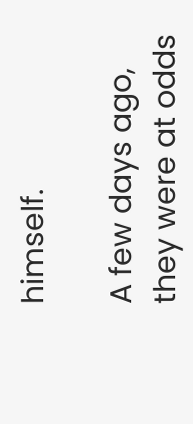himself.

A few days ago, they were at odds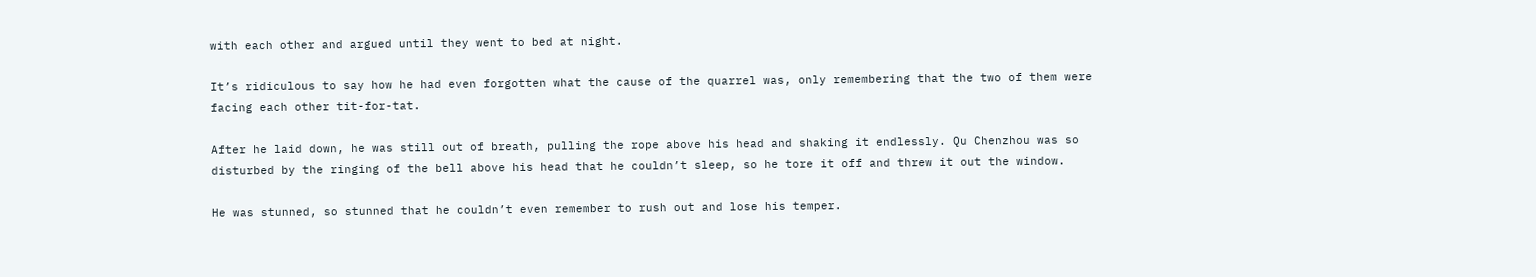with each other and argued until they went to bed at night.

It’s ridiculous to say how he had even forgotten what the cause of the quarrel was, only remembering that the two of them were facing each other tit-for-tat.

After he laid down, he was still out of breath, pulling the rope above his head and shaking it endlessly. Qu Chenzhou was so disturbed by the ringing of the bell above his head that he couldn’t sleep, so he tore it off and threw it out the window.

He was stunned, so stunned that he couldn’t even remember to rush out and lose his temper.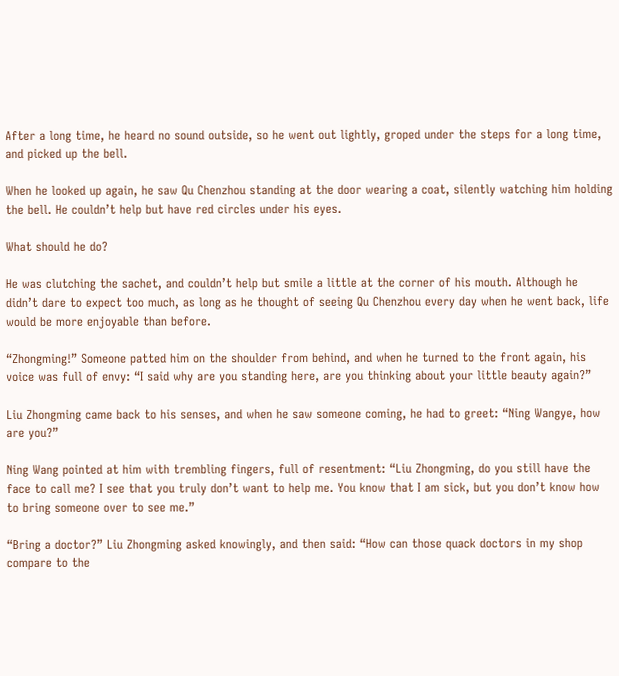After a long time, he heard no sound outside, so he went out lightly, groped under the steps for a long time, and picked up the bell.

When he looked up again, he saw Qu Chenzhou standing at the door wearing a coat, silently watching him holding the bell. He couldn’t help but have red circles under his eyes.

What should he do?

He was clutching the sachet, and couldn’t help but smile a little at the corner of his mouth. Although he didn’t dare to expect too much, as long as he thought of seeing Qu Chenzhou every day when he went back, life would be more enjoyable than before.

“Zhongming!” Someone patted him on the shoulder from behind, and when he turned to the front again, his voice was full of envy: “I said why are you standing here, are you thinking about your little beauty again?”

Liu Zhongming came back to his senses, and when he saw someone coming, he had to greet: “Ning Wangye, how are you?”

Ning Wang pointed at him with trembling fingers, full of resentment: “Liu Zhongming, do you still have the face to call me? I see that you truly don’t want to help me. You know that I am sick, but you don’t know how to bring someone over to see me.”

“Bring a doctor?” Liu Zhongming asked knowingly, and then said: “How can those quack doctors in my shop compare to the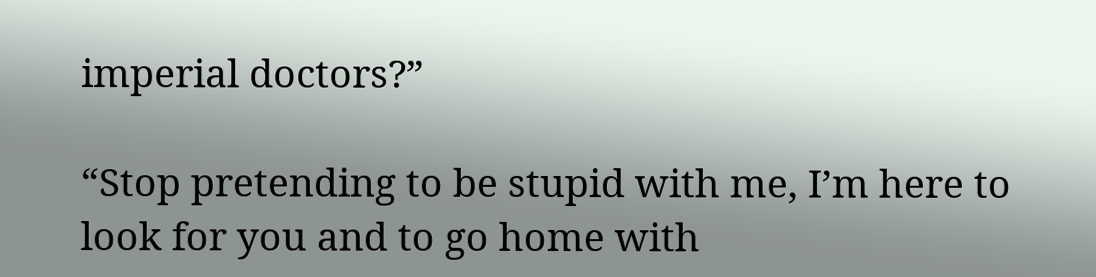imperial doctors?”

“Stop pretending to be stupid with me, I’m here to look for you and to go home with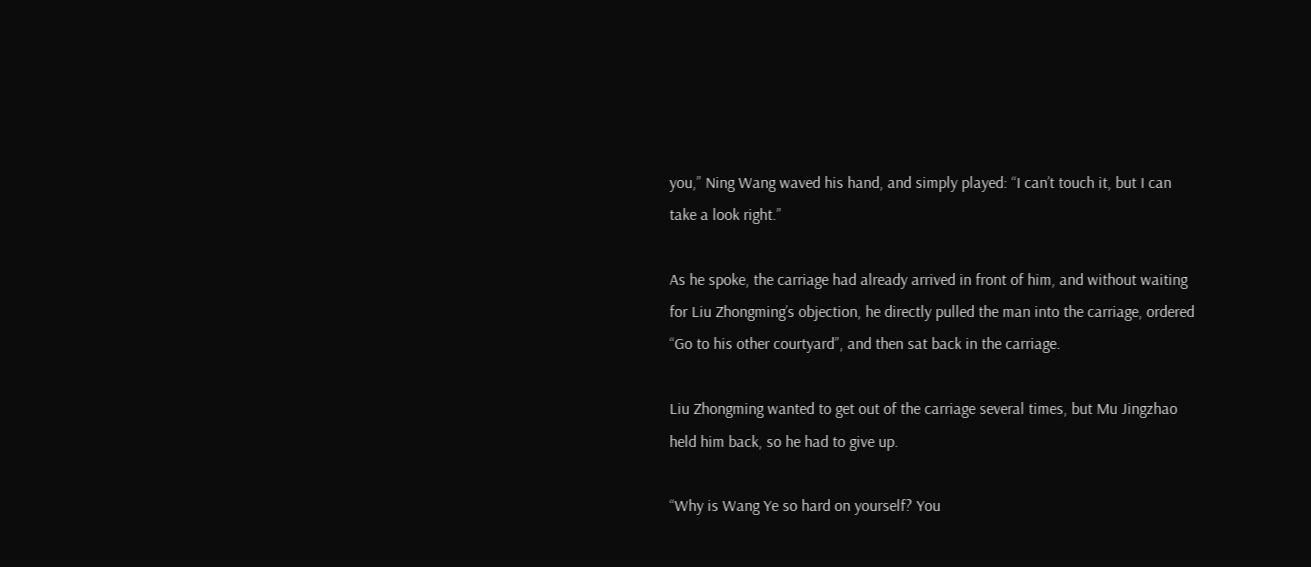you,” Ning Wang waved his hand, and simply played: “I can’t touch it, but I can take a look right.”

As he spoke, the carriage had already arrived in front of him, and without waiting for Liu Zhongming’s objection, he directly pulled the man into the carriage, ordered “Go to his other courtyard”, and then sat back in the carriage.

Liu Zhongming wanted to get out of the carriage several times, but Mu Jingzhao held him back, so he had to give up.

“Why is Wang Ye so hard on yourself? You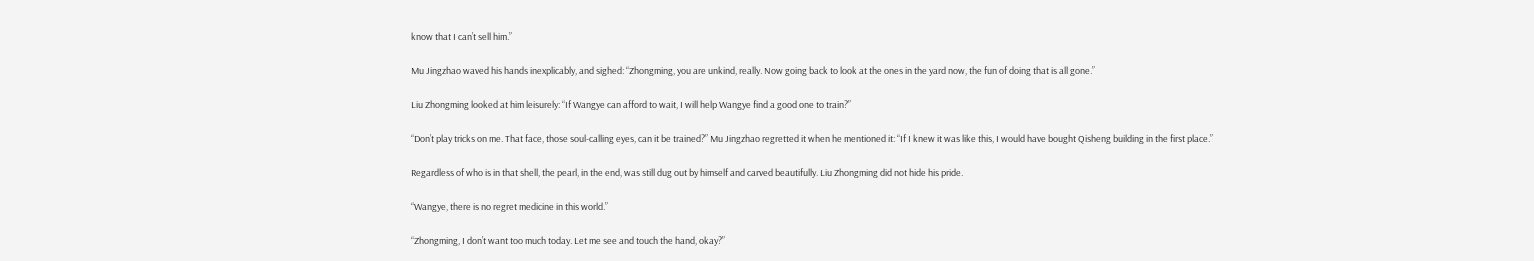know that I can’t sell him.”

Mu Jingzhao waved his hands inexplicably, and sighed: “Zhongming, you are unkind, really. Now going back to look at the ones in the yard now, the fun of doing that is all gone.”

Liu Zhongming looked at him leisurely: “If Wangye can afford to wait, I will help Wangye find a good one to train?”

“Don’t play tricks on me. That face, those soul-calling eyes, can it be trained?” Mu Jingzhao regretted it when he mentioned it: “If I knew it was like this, I would have bought Qisheng building in the first place.”

Regardless of who is in that shell, the pearl, in the end, was still dug out by himself and carved beautifully. Liu Zhongming did not hide his pride.

“Wangye, there is no regret medicine in this world.”

“Zhongming, I don’t want too much today. Let me see and touch the hand, okay?”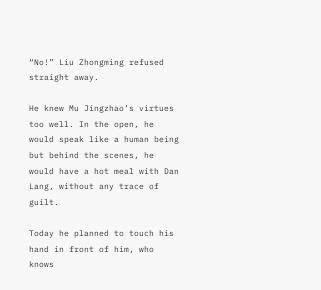“No!” Liu Zhongming refused straight away.

He knew Mu Jingzhao’s virtues too well. In the open, he would speak like a human being but behind the scenes, he would have a hot meal with Dan Lang, without any trace of guilt.

Today he planned to touch his hand in front of him, who knows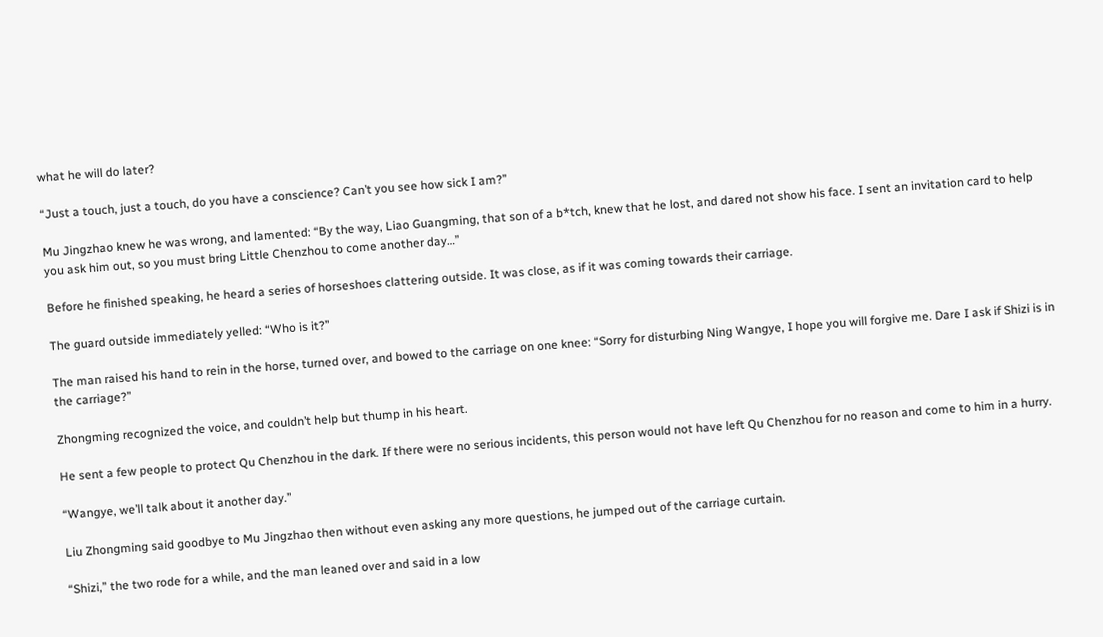what he will do later?

“Just a touch, just a touch, do you have a conscience? Can’t you see how sick I am?”

Mu Jingzhao knew he was wrong, and lamented: “By the way, Liao Guangming, that son of a b*tch, knew that he lost, and dared not show his face. I sent an invitation card to help you ask him out, so you must bring Little Chenzhou to come another day…”

Before he finished speaking, he heard a series of horseshoes clattering outside. It was close, as if it was coming towards their carriage.

The guard outside immediately yelled: “Who is it?”

The man raised his hand to rein in the horse, turned over, and bowed to the carriage on one knee: “Sorry for disturbing Ning Wangye, I hope you will forgive me. Dare I ask if Shizi is in the carriage?”

Zhongming recognized the voice, and couldn’t help but thump in his heart.

He sent a few people to protect Qu Chenzhou in the dark. If there were no serious incidents, this person would not have left Qu Chenzhou for no reason and come to him in a hurry.

“Wangye, we’ll talk about it another day.”

Liu Zhongming said goodbye to Mu Jingzhao then without even asking any more questions, he jumped out of the carriage curtain.

“Shizi,” the two rode for a while, and the man leaned over and said in a low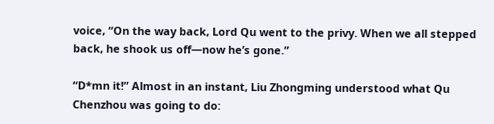voice, “On the way back, Lord Qu went to the privy. When we all stepped back, he shook us off—now he’s gone.”

“D*mn it!” Almost in an instant, Liu Zhongming understood what Qu Chenzhou was going to do: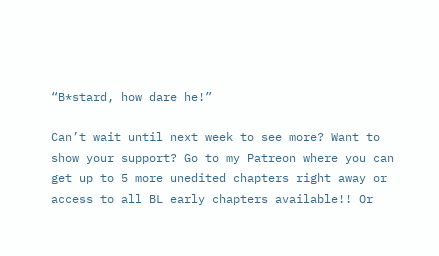“B*stard, how dare he!”

Can’t wait until next week to see more? Want to show your support? Go to my Patreon where you can get up to 5 more unedited chapters right away or access to all BL early chapters available!! Or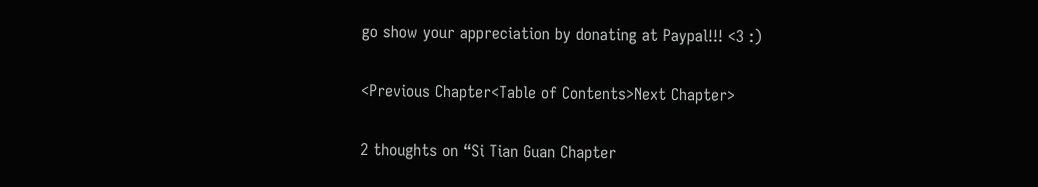go show your appreciation by donating at Paypal!!! <3 :)

<Previous Chapter<Table of Contents>Next Chapter>

2 thoughts on “Si Tian Guan Chapter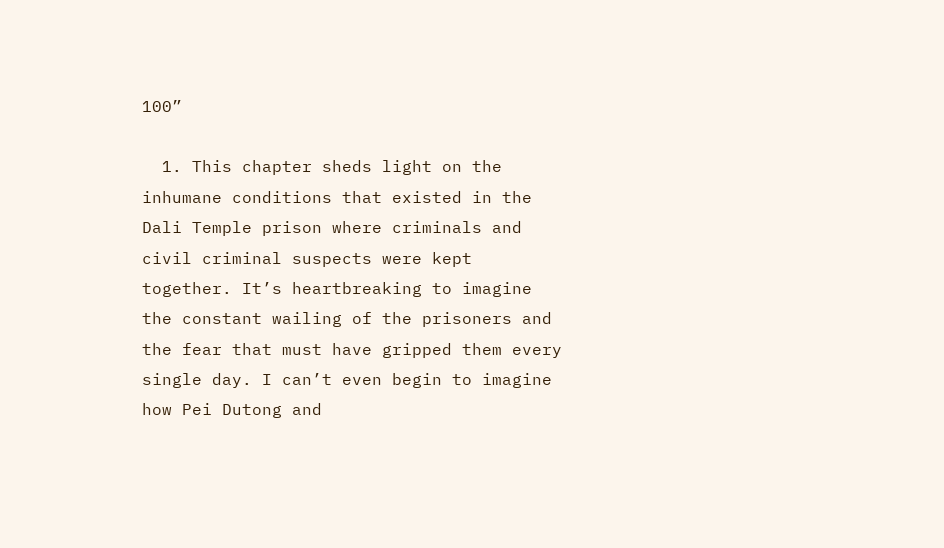100”

  1. This chapter sheds light on the inhumane conditions that existed in the Dali Temple prison where criminals and civil criminal suspects were kept together. It’s heartbreaking to imagine the constant wailing of the prisoners and the fear that must have gripped them every single day. I can’t even begin to imagine how Pei Dutong and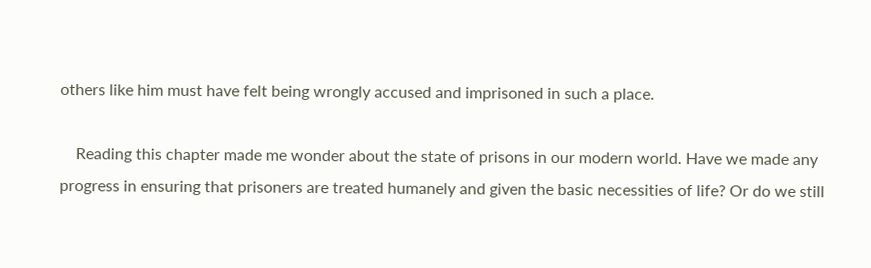others like him must have felt being wrongly accused and imprisoned in such a place.

    Reading this chapter made me wonder about the state of prisons in our modern world. Have we made any progress in ensuring that prisoners are treated humanely and given the basic necessities of life? Or do we still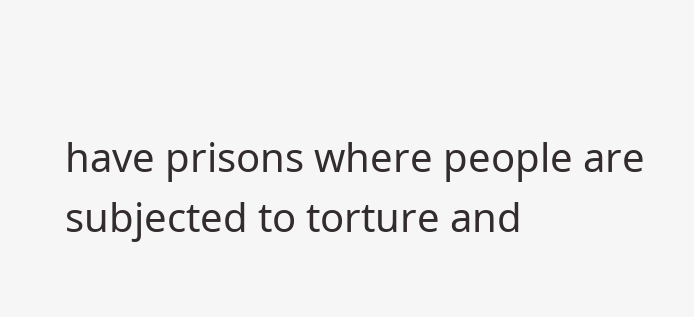have prisons where people are subjected to torture and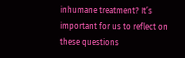inhumane treatment? It’s important for us to reflect on these questions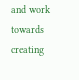and work towards creating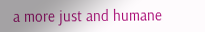a more just and humane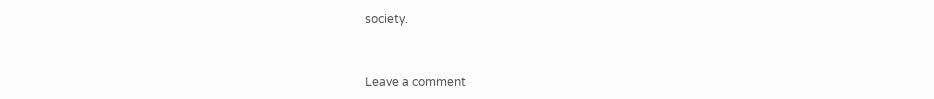society.


Leave a comment